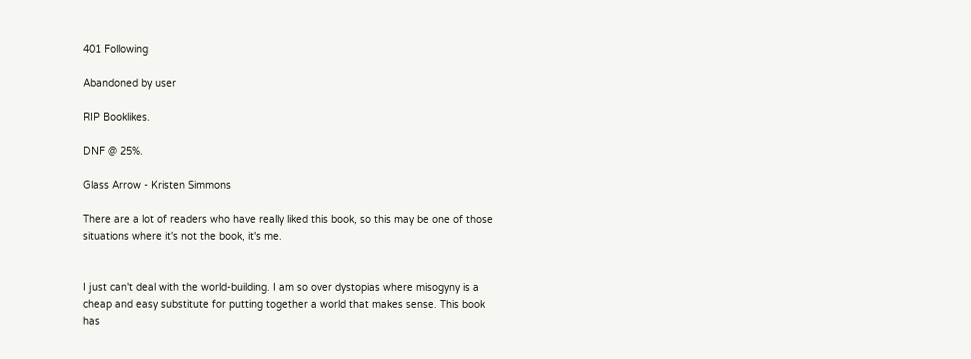401 Following

Abandoned by user

RIP Booklikes.

DNF @ 25%.

Glass Arrow - Kristen Simmons

There are a lot of readers who have really liked this book, so this may be one of those situations where it's not the book, it's me.


I just can't deal with the world-building. I am so over dystopias where misogyny is a cheap and easy substitute for putting together a world that makes sense. This book has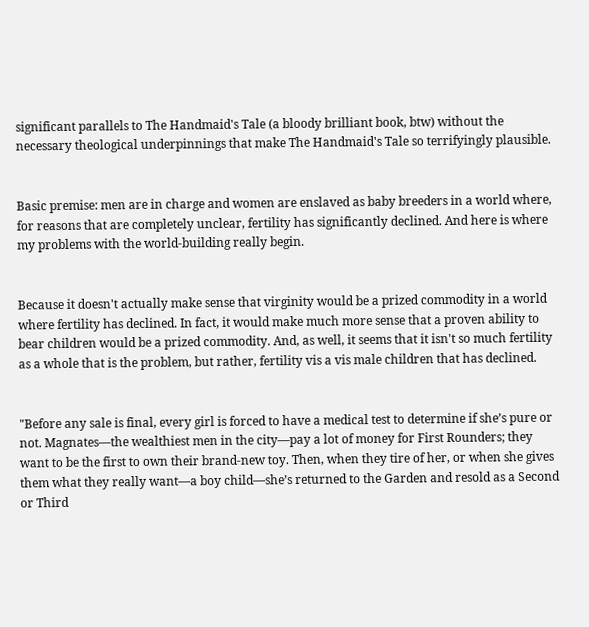significant parallels to The Handmaid's Tale (a bloody brilliant book, btw) without the necessary theological underpinnings that make The Handmaid's Tale so terrifyingly plausible.


Basic premise: men are in charge and women are enslaved as baby breeders in a world where, for reasons that are completely unclear, fertility has significantly declined. And here is where my problems with the world-building really begin.


Because it doesn't actually make sense that virginity would be a prized commodity in a world where fertility has declined. In fact, it would make much more sense that a proven ability to bear children would be a prized commodity. And, as well, it seems that it isn't so much fertility as a whole that is the problem, but rather, fertility vis a vis male children that has declined.


"Before any sale is final, every girl is forced to have a medical test to determine if she’s pure or not. Magnates—the wealthiest men in the city—pay a lot of money for First Rounders; they want to be the first to own their brand-new toy. Then, when they tire of her, or when she gives them what they really want—a boy child—she’s returned to the Garden and resold as a Second or Third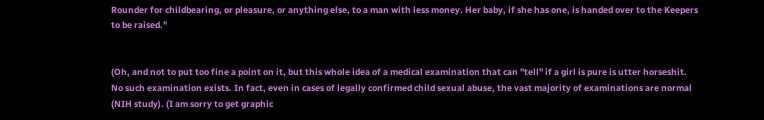Rounder for childbearing, or pleasure, or anything else, to a man with less money. Her baby, if she has one, is handed over to the Keepers to be raised."


(Oh, and not to put too fine a point on it, but this whole idea of a medical examination that can "tell" if a girl is pure is utter horseshit. No such examination exists. In fact, even in cases of legally confirmed child sexual abuse, the vast majority of examinations are normal (NIH study). (I am sorry to get graphic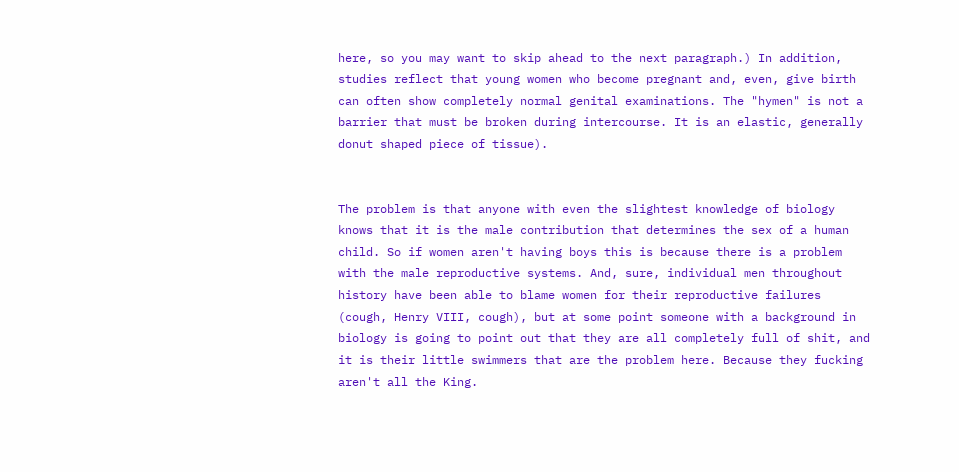here, so you may want to skip ahead to the next paragraph.) In addition, studies reflect that young women who become pregnant and, even, give birth can often show completely normal genital examinations. The "hymen" is not a barrier that must be broken during intercourse. It is an elastic, generally donut shaped piece of tissue).


The problem is that anyone with even the slightest knowledge of biology knows that it is the male contribution that determines the sex of a human child. So if women aren't having boys this is because there is a problem with the male reproductive systems. And, sure, individual men throughout history have been able to blame women for their reproductive failures (cough, Henry VIII, cough), but at some point someone with a background in biology is going to point out that they are all completely full of shit, and it is their little swimmers that are the problem here. Because they fucking aren't all the King.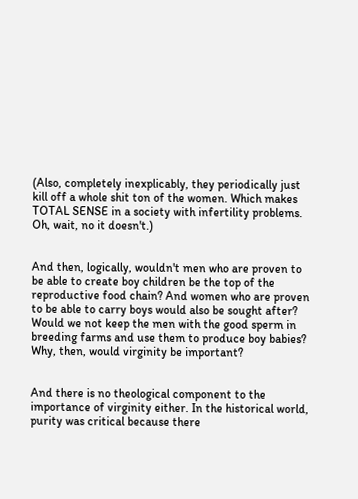(Also, completely inexplicably, they periodically just kill off a whole shit ton of the women. Which makes TOTAL SENSE in a society with infertility problems. Oh, wait, no it doesn't.)


And then, logically, wouldn't men who are proven to be able to create boy children be the top of the reproductive food chain? And women who are proven to be able to carry boys would also be sought after? Would we not keep the men with the good sperm in breeding farms and use them to produce boy babies? Why, then, would virginity be important?


And there is no theological component to the importance of virginity either. In the historical world, purity was critical because there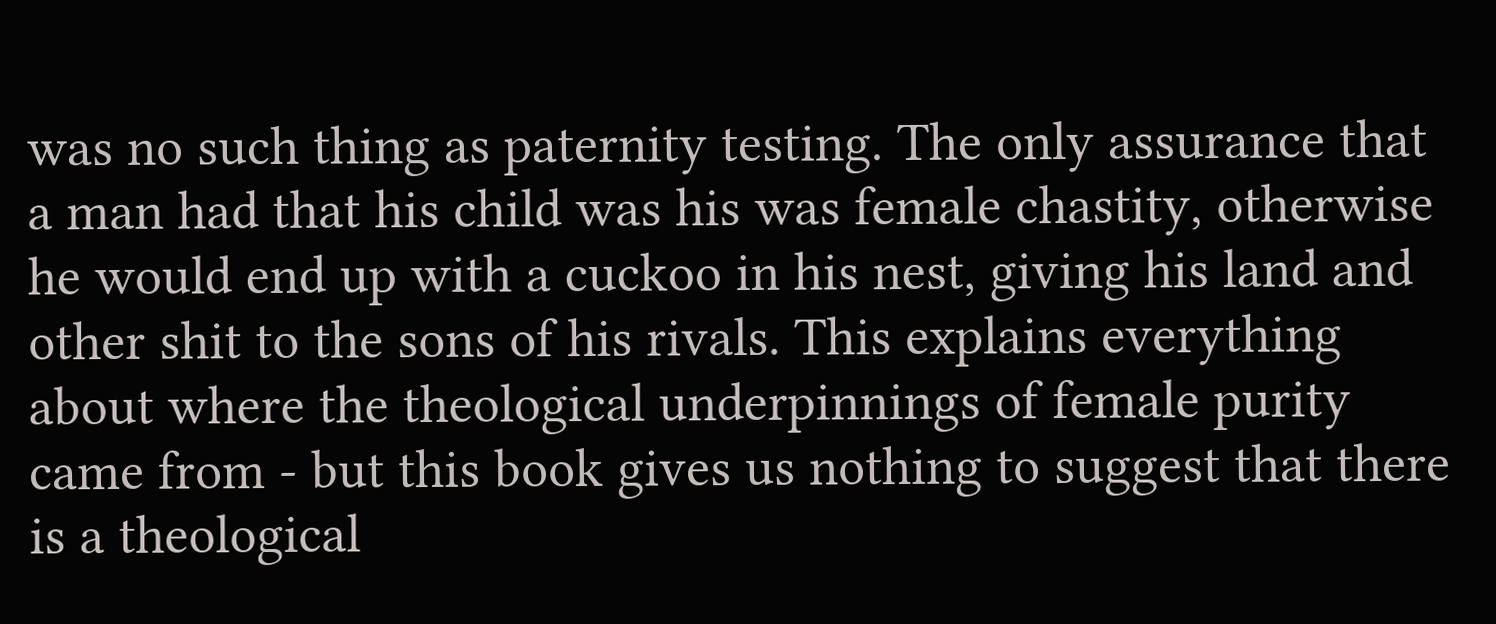was no such thing as paternity testing. The only assurance that a man had that his child was his was female chastity, otherwise he would end up with a cuckoo in his nest, giving his land and other shit to the sons of his rivals. This explains everything about where the theological underpinnings of female purity came from - but this book gives us nothing to suggest that there is a theological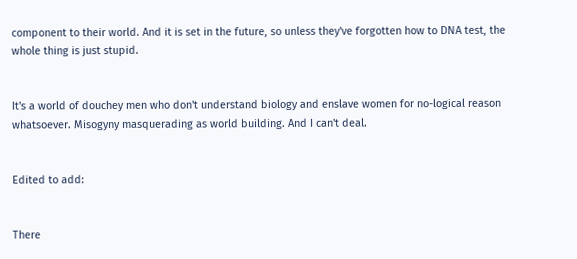component to their world. And it is set in the future, so unless they've forgotten how to DNA test, the whole thing is just stupid.


It's a world of douchey men who don't understand biology and enslave women for no-logical reason whatsoever. Misogyny masquerading as world building. And I can't deal.


Edited to add:


There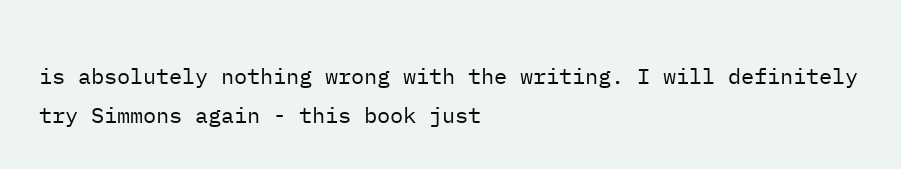is absolutely nothing wrong with the writing. I will definitely try Simmons again - this book just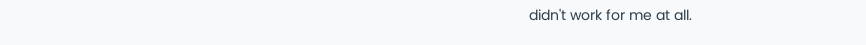didn't work for me at all.